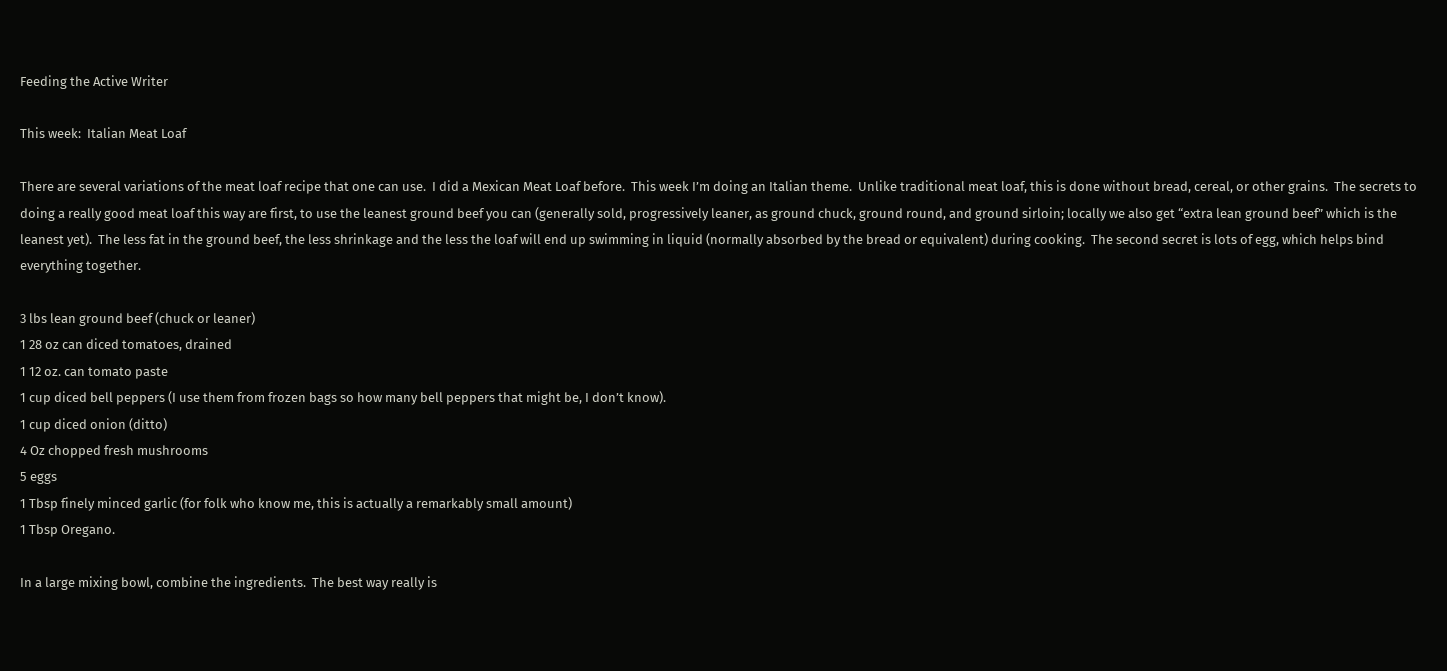Feeding the Active Writer

This week:  Italian Meat Loaf

There are several variations of the meat loaf recipe that one can use.  I did a Mexican Meat Loaf before.  This week I’m doing an Italian theme.  Unlike traditional meat loaf, this is done without bread, cereal, or other grains.  The secrets to doing a really good meat loaf this way are first, to use the leanest ground beef you can (generally sold, progressively leaner, as ground chuck, ground round, and ground sirloin; locally we also get “extra lean ground beef” which is the leanest yet).  The less fat in the ground beef, the less shrinkage and the less the loaf will end up swimming in liquid (normally absorbed by the bread or equivalent) during cooking.  The second secret is lots of egg, which helps bind everything together.

3 lbs lean ground beef (chuck or leaner)
1 28 oz can diced tomatoes, drained
1 12 oz. can tomato paste
1 cup diced bell peppers (I use them from frozen bags so how many bell peppers that might be, I don’t know).
1 cup diced onion (ditto)
4 Oz chopped fresh mushrooms
5 eggs
1 Tbsp finely minced garlic (for folk who know me, this is actually a remarkably small amount)
1 Tbsp Oregano.

In a large mixing bowl, combine the ingredients.  The best way really is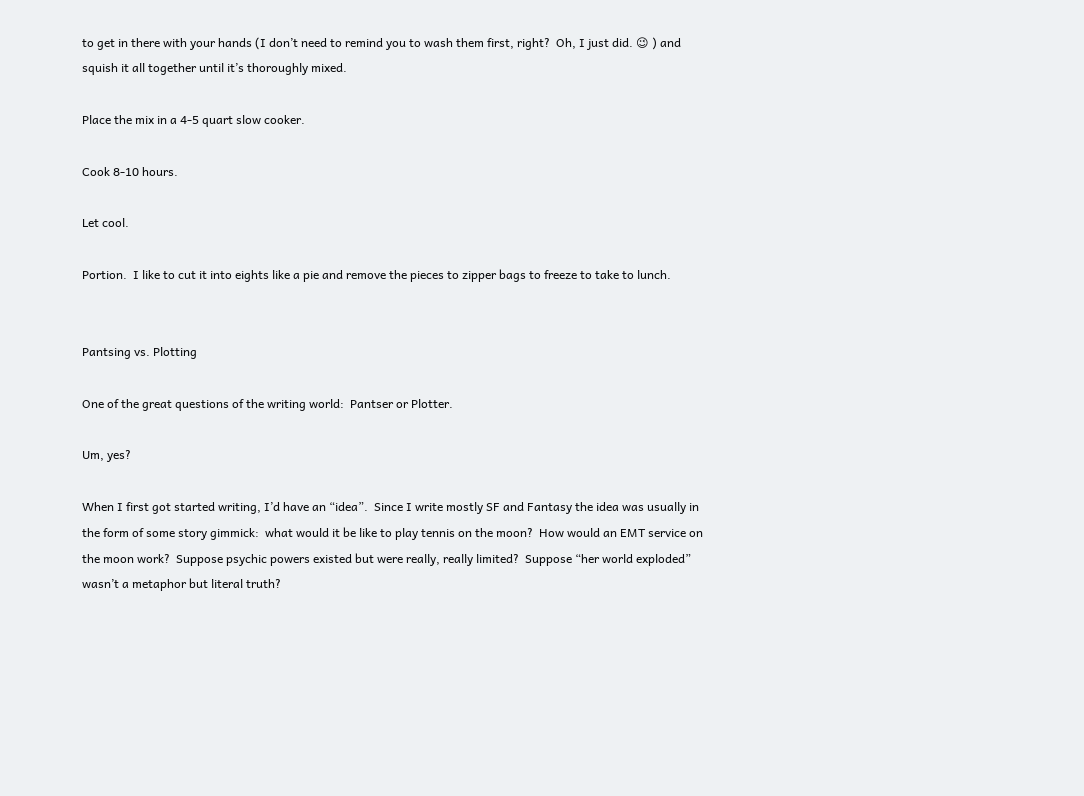to get in there with your hands (I don’t need to remind you to wash them first, right?  Oh, I just did. 😉 ) and squish it all together until it’s thoroughly mixed.

Place the mix in a 4-5 quart slow cooker.

Cook 8-10 hours.

Let cool.

Portion.  I like to cut it into eights like a pie and remove the pieces to zipper bags to freeze to take to lunch.


Pantsing vs. Plotting

One of the great questions of the writing world:  Pantser or Plotter.

Um, yes?

When I first got started writing, I’d have an “idea”.  Since I write mostly SF and Fantasy the idea was usually in the form of some story gimmick:  what would it be like to play tennis on the moon?  How would an EMT service on the moon work?  Suppose psychic powers existed but were really, really limited?  Suppose “her world exploded” wasn’t a metaphor but literal truth?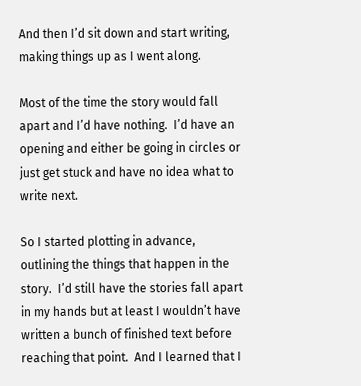And then I’d sit down and start writing, making things up as I went along.

Most of the time the story would fall apart and I’d have nothing.  I’d have an opening and either be going in circles or just get stuck and have no idea what to write next.

So I started plotting in advance, outlining the things that happen in the story.  I’d still have the stories fall apart in my hands but at least I wouldn’t have written a bunch of finished text before reaching that point.  And I learned that I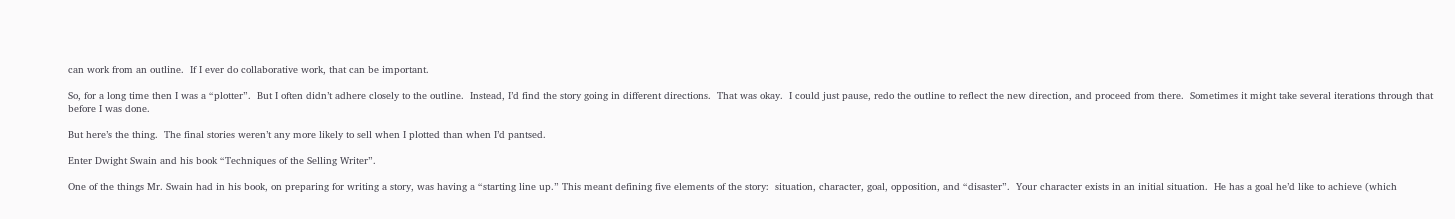can work from an outline.  If I ever do collaborative work, that can be important.

So, for a long time then I was a “plotter”.  But I often didn’t adhere closely to the outline.  Instead, I’d find the story going in different directions.  That was okay.  I could just pause, redo the outline to reflect the new direction, and proceed from there.  Sometimes it might take several iterations through that before I was done.

But here’s the thing.  The final stories weren’t any more likely to sell when I plotted than when I’d pantsed.

Enter Dwight Swain and his book “Techniques of the Selling Writer”.

One of the things Mr. Swain had in his book, on preparing for writing a story, was having a “starting line up.” This meant defining five elements of the story:  situation, character, goal, opposition, and “disaster”.  Your character exists in an initial situation.  He has a goal he’d like to achieve (which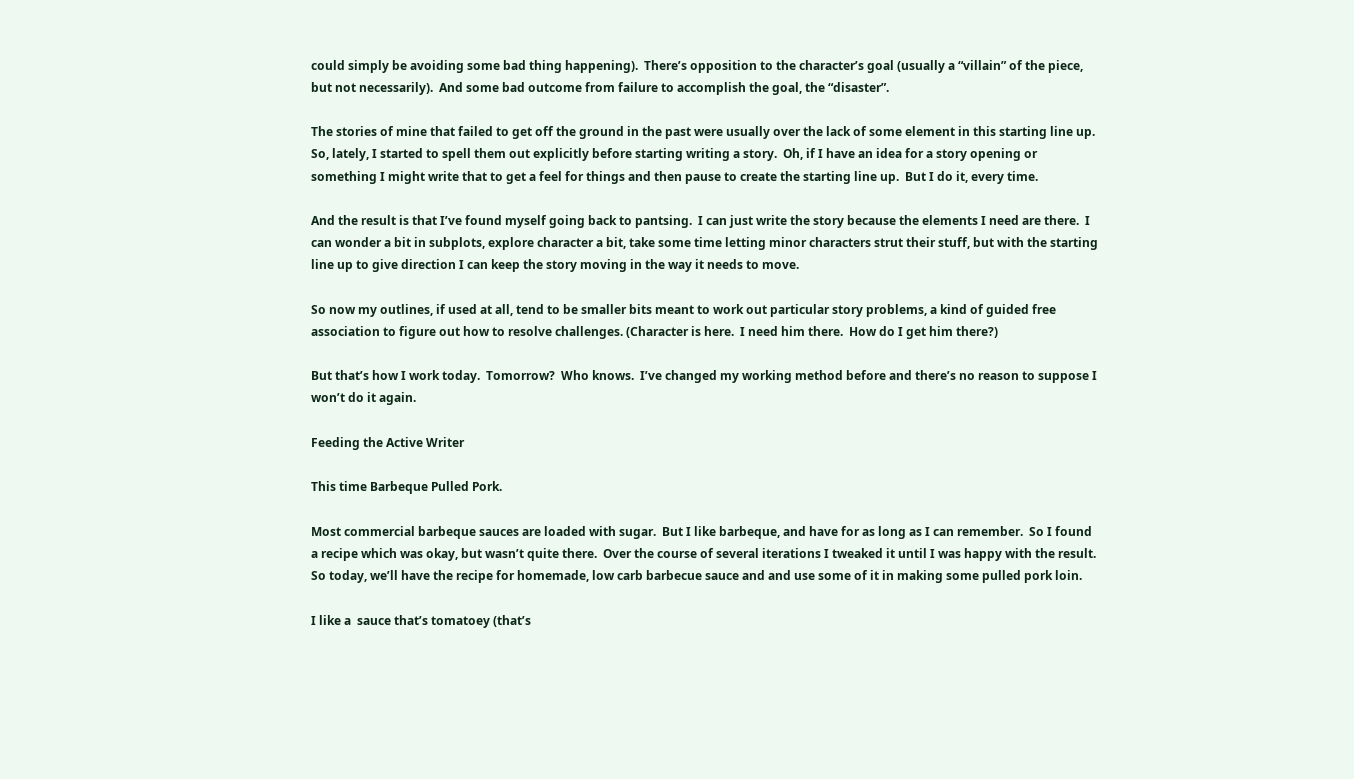could simply be avoiding some bad thing happening).  There’s opposition to the character’s goal (usually a “villain” of the piece, but not necessarily).  And some bad outcome from failure to accomplish the goal, the “disaster”.

The stories of mine that failed to get off the ground in the past were usually over the lack of some element in this starting line up.  So, lately, I started to spell them out explicitly before starting writing a story.  Oh, if I have an idea for a story opening or something I might write that to get a feel for things and then pause to create the starting line up.  But I do it, every time.

And the result is that I’ve found myself going back to pantsing.  I can just write the story because the elements I need are there.  I can wonder a bit in subplots, explore character a bit, take some time letting minor characters strut their stuff, but with the starting line up to give direction I can keep the story moving in the way it needs to move.

So now my outlines, if used at all, tend to be smaller bits meant to work out particular story problems, a kind of guided free association to figure out how to resolve challenges. (Character is here.  I need him there.  How do I get him there?)

But that’s how I work today.  Tomorrow?  Who knows.  I’ve changed my working method before and there’s no reason to suppose I won’t do it again.

Feeding the Active Writer

This time Barbeque Pulled Pork.

Most commercial barbeque sauces are loaded with sugar.  But I like barbeque, and have for as long as I can remember.  So I found a recipe which was okay, but wasn’t quite there.  Over the course of several iterations I tweaked it until I was happy with the result.  So today, we’ll have the recipe for homemade, low carb barbecue sauce and and use some of it in making some pulled pork loin.

I like a  sauce that’s tomatoey (that’s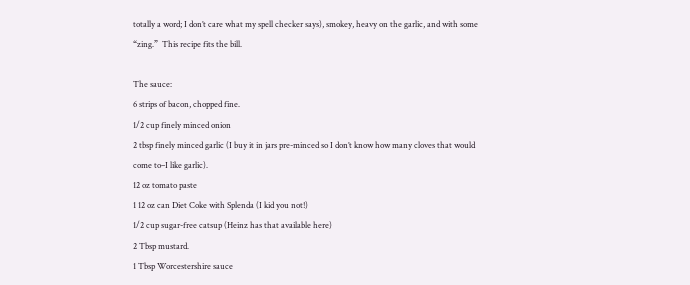totally a word; I don’t care what my spell checker says), smokey, heavy on the garlic, and with some “zing.”  This recipe fits the bill.

The sauce:
6 strips of bacon, chopped fine.
1/2 cup finely minced onion
2 tbsp finely minced garlic (I buy it in jars pre-minced so I don’t know how many cloves that would come to–I like garlic).
12 oz tomato paste
1 12 oz can Diet Coke with Splenda (I kid you not!)
1/2 cup sugar-free catsup (Heinz has that available here)
2 Tbsp mustard.
1 Tbsp Worcestershire sauce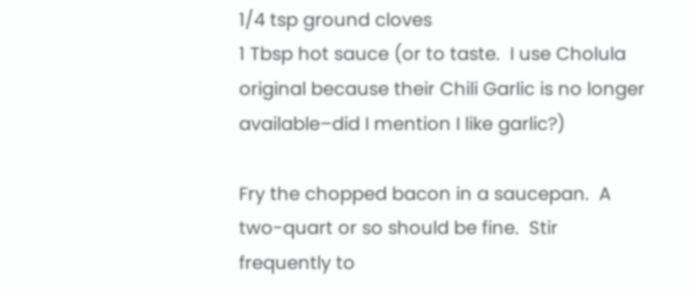1/4 tsp ground cloves
1 Tbsp hot sauce (or to taste.  I use Cholula original because their Chili Garlic is no longer available–did I mention I like garlic?)

Fry the chopped bacon in a saucepan.  A two-quart or so should be fine.  Stir frequently to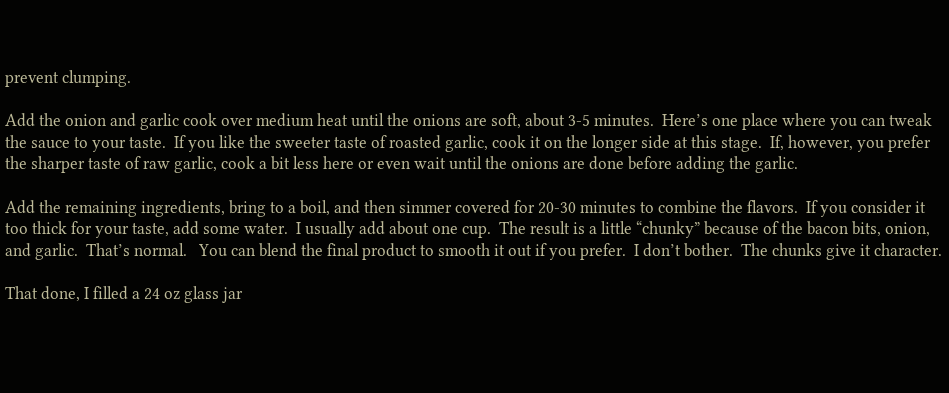prevent clumping.

Add the onion and garlic cook over medium heat until the onions are soft, about 3-5 minutes.  Here’s one place where you can tweak the sauce to your taste.  If you like the sweeter taste of roasted garlic, cook it on the longer side at this stage.  If, however, you prefer the sharper taste of raw garlic, cook a bit less here or even wait until the onions are done before adding the garlic.

Add the remaining ingredients, bring to a boil, and then simmer covered for 20-30 minutes to combine the flavors.  If you consider it too thick for your taste, add some water.  I usually add about one cup.  The result is a little “chunky” because of the bacon bits, onion, and garlic.  That’s normal.   You can blend the final product to smooth it out if you prefer.  I don’t bother.  The chunks give it character.

That done, I filled a 24 oz glass jar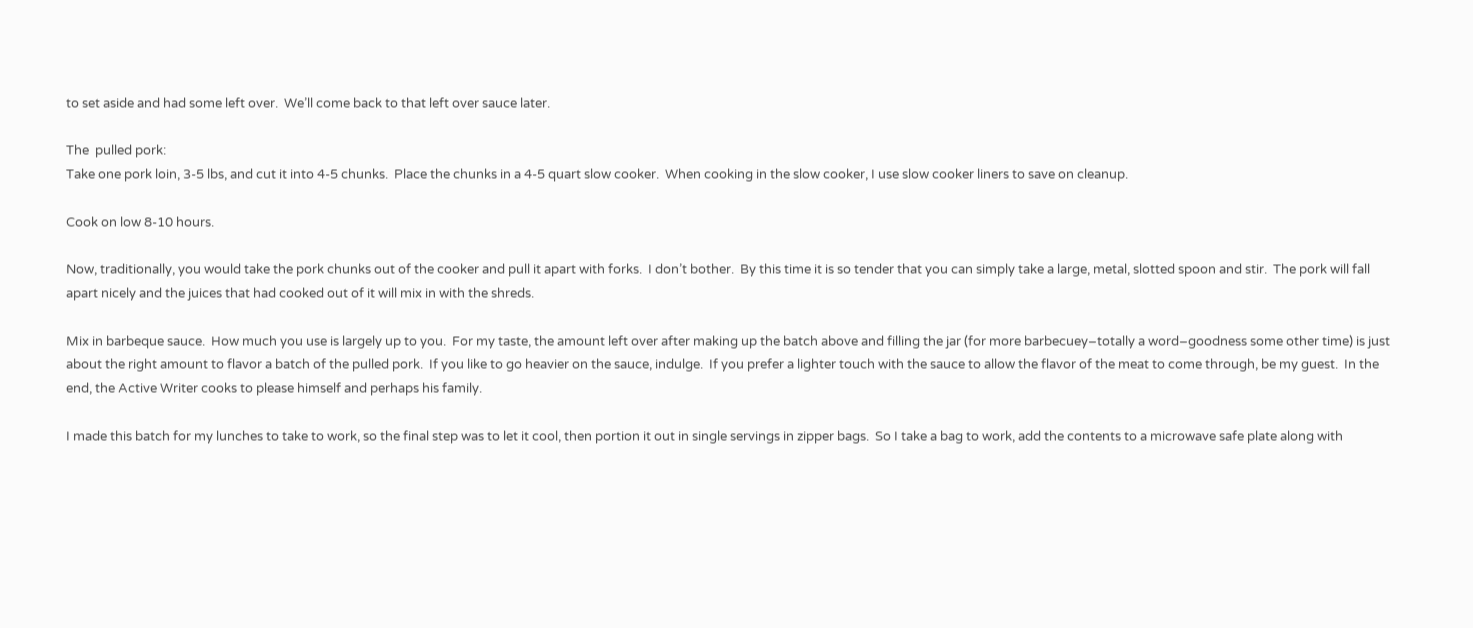to set aside and had some left over.  We’ll come back to that left over sauce later.

The  pulled pork:
Take one pork loin, 3-5 lbs, and cut it into 4-5 chunks.  Place the chunks in a 4-5 quart slow cooker.  When cooking in the slow cooker, I use slow cooker liners to save on cleanup.

Cook on low 8-10 hours.

Now, traditionally, you would take the pork chunks out of the cooker and pull it apart with forks.  I don’t bother.  By this time it is so tender that you can simply take a large, metal, slotted spoon and stir.  The pork will fall apart nicely and the juices that had cooked out of it will mix in with the shreds.

Mix in barbeque sauce.  How much you use is largely up to you.  For my taste, the amount left over after making up the batch above and filling the jar (for more barbecuey–totally a word–goodness some other time) is just about the right amount to flavor a batch of the pulled pork.  If you like to go heavier on the sauce, indulge.  If you prefer a lighter touch with the sauce to allow the flavor of the meat to come through, be my guest.  In the end, the Active Writer cooks to please himself and perhaps his family.

I made this batch for my lunches to take to work, so the final step was to let it cool, then portion it out in single servings in zipper bags.  So I take a bag to work, add the contents to a microwave safe plate along with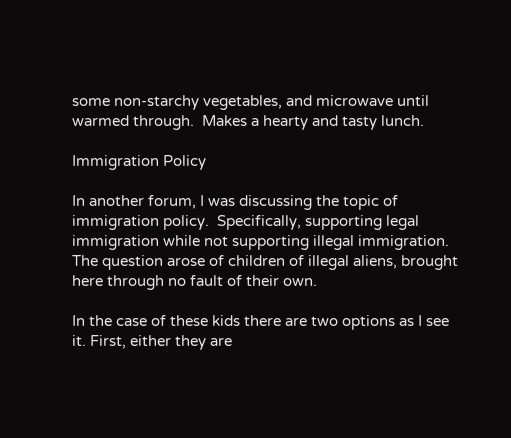some non-starchy vegetables, and microwave until warmed through.  Makes a hearty and tasty lunch.

Immigration Policy

In another forum, I was discussing the topic of immigration policy.  Specifically, supporting legal immigration while not supporting illegal immigration.  The question arose of children of illegal aliens, brought here through no fault of their own.

In the case of these kids there are two options as I see it. First, either they are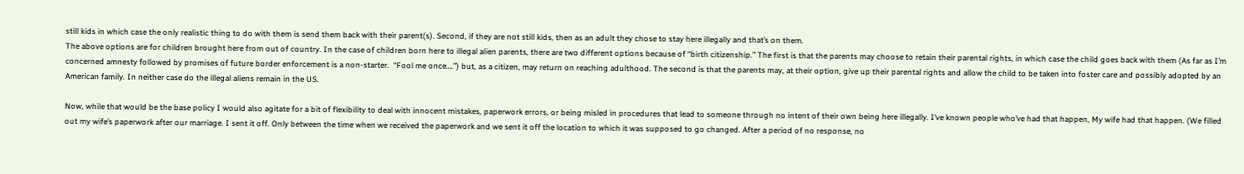still kids in which case the only realistic thing to do with them is send them back with their parent(s). Second, if they are not still kids, then as an adult they chose to stay here illegally and that’s on them.
The above options are for children brought here from out of country. In the case of children born here to illegal alien parents, there are two different options because of “birth citizenship.” The first is that the parents may choose to retain their parental rights, in which case the child goes back with them (As far as I’m concerned amnesty followed by promises of future border enforcement is a non-starter.  “Fool me once….”) but, as a citizen, may return on reaching adulthood. The second is that the parents may, at their option, give up their parental rights and allow the child to be taken into foster care and possibly adopted by an American family. In neither case do the illegal aliens remain in the US.

Now, while that would be the base policy I would also agitate for a bit of flexibility to deal with innocent mistakes, paperwork errors, or being misled in procedures that lead to someone through no intent of their own being here illegally. I’ve known people who’ve had that happen, My wife had that happen. (We filled out my wife’s paperwork after our marriage. I sent it off. Only between the time when we received the paperwork and we sent it off the location to which it was supposed to go changed. After a period of no response, no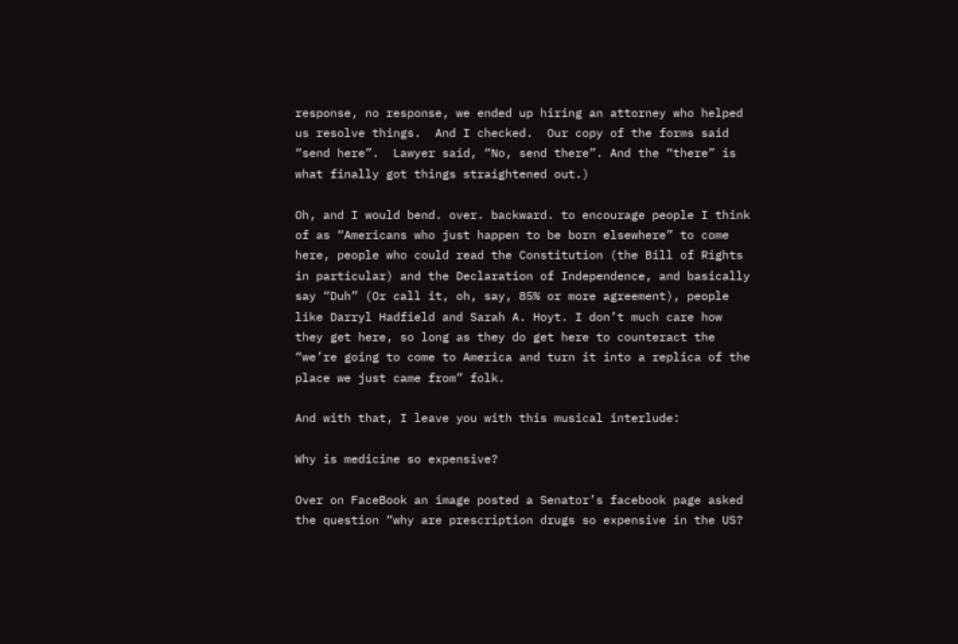response, no response, we ended up hiring an attorney who helped us resolve things.  And I checked.  Our copy of the forms said “send here”.  Lawyer said, “No, send there”. And the “there” is what finally got things straightened out.)

Oh, and I would bend. over. backward. to encourage people I think of as “Americans who just happen to be born elsewhere” to come here, people who could read the Constitution (the Bill of Rights in particular) and the Declaration of Independence, and basically say “Duh” (Or call it, oh, say, 85% or more agreement), people like Darryl Hadfield and Sarah A. Hoyt. I don’t much care how they get here, so long as they do get here to counteract the “we’re going to come to America and turn it into a replica of the place we just came from” folk.

And with that, I leave you with this musical interlude:

Why is medicine so expensive?

Over on FaceBook an image posted a Senator’s facebook page asked the question “why are prescription drugs so expensive in the US?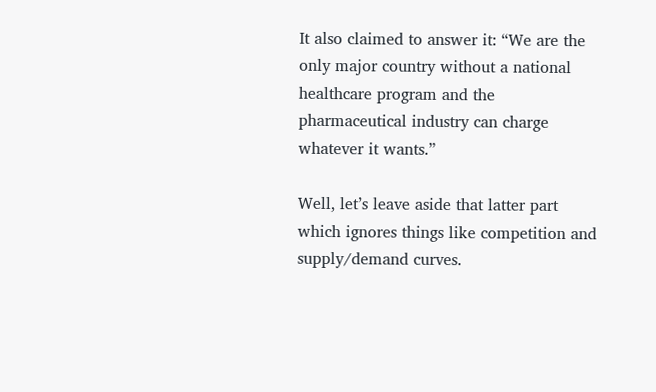It also claimed to answer it: “We are the only major country without a national healthcare program and the pharmaceutical industry can charge whatever it wants.”

Well, let’s leave aside that latter part which ignores things like competition and supply/demand curves.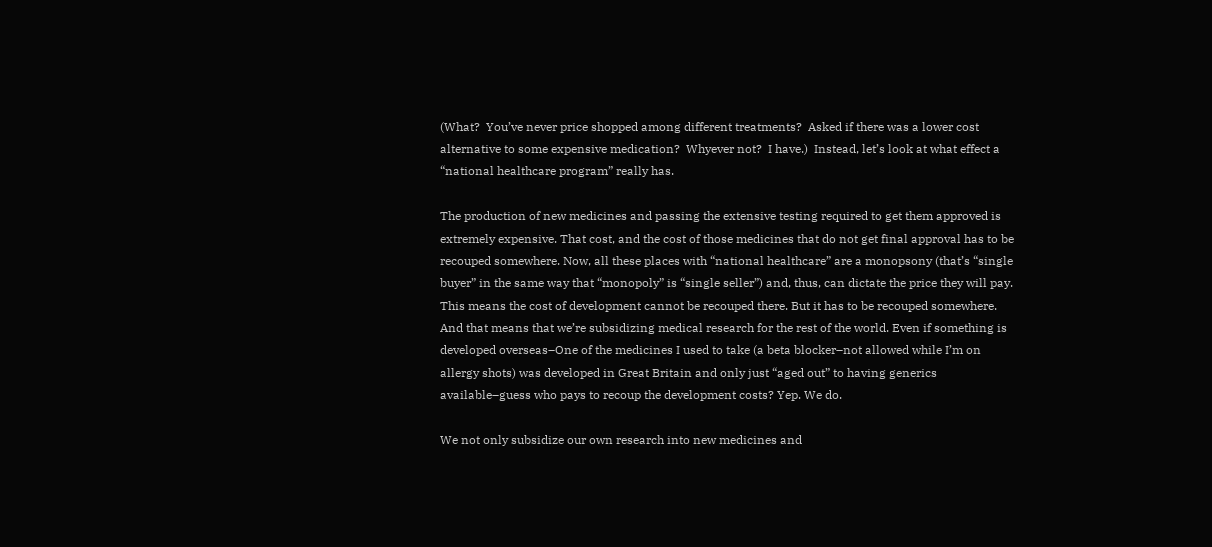(What?  You’ve never price shopped among different treatments?  Asked if there was a lower cost alternative to some expensive medication?  Whyever not?  I have.)  Instead, let’s look at what effect a “national healthcare program” really has.

The production of new medicines and passing the extensive testing required to get them approved is extremely expensive. That cost, and the cost of those medicines that do not get final approval has to be recouped somewhere. Now, all these places with “national healthcare” are a monopsony (that’s “single buyer” in the same way that “monopoly” is “single seller”) and, thus, can dictate the price they will pay. This means the cost of development cannot be recouped there. But it has to be recouped somewhere.
And that means that we’re subsidizing medical research for the rest of the world. Even if something is developed overseas–One of the medicines I used to take (a beta blocker–not allowed while I’m on allergy shots) was developed in Great Britain and only just “aged out” to having generics available–guess who pays to recoup the development costs? Yep. We do.

We not only subsidize our own research into new medicines and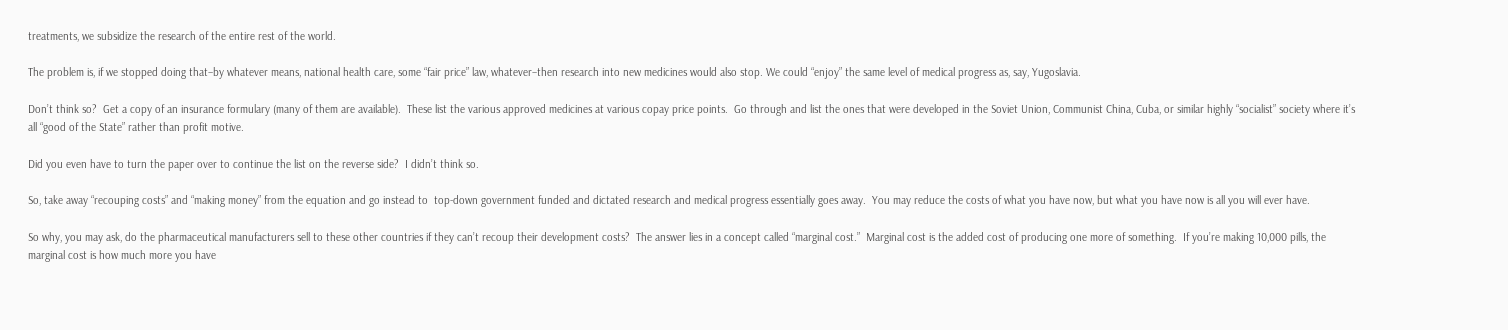treatments, we subsidize the research of the entire rest of the world.

The problem is, if we stopped doing that–by whatever means, national health care, some “fair price” law, whatever–then research into new medicines would also stop. We could “enjoy” the same level of medical progress as, say, Yugoslavia.

Don’t think so?  Get a copy of an insurance formulary (many of them are available).  These list the various approved medicines at various copay price points.  Go through and list the ones that were developed in the Soviet Union, Communist China, Cuba, or similar highly “socialist” society where it’s all “good of the State” rather than profit motive.

Did you even have to turn the paper over to continue the list on the reverse side?  I didn’t think so.

So, take away “recouping costs” and “making money” from the equation and go instead to  top-down government funded and dictated research and medical progress essentially goes away.  You may reduce the costs of what you have now, but what you have now is all you will ever have.

So why, you may ask, do the pharmaceutical manufacturers sell to these other countries if they can’t recoup their development costs?  The answer lies in a concept called “marginal cost.”  Marginal cost is the added cost of producing one more of something.  If you’re making 10,000 pills, the marginal cost is how much more you have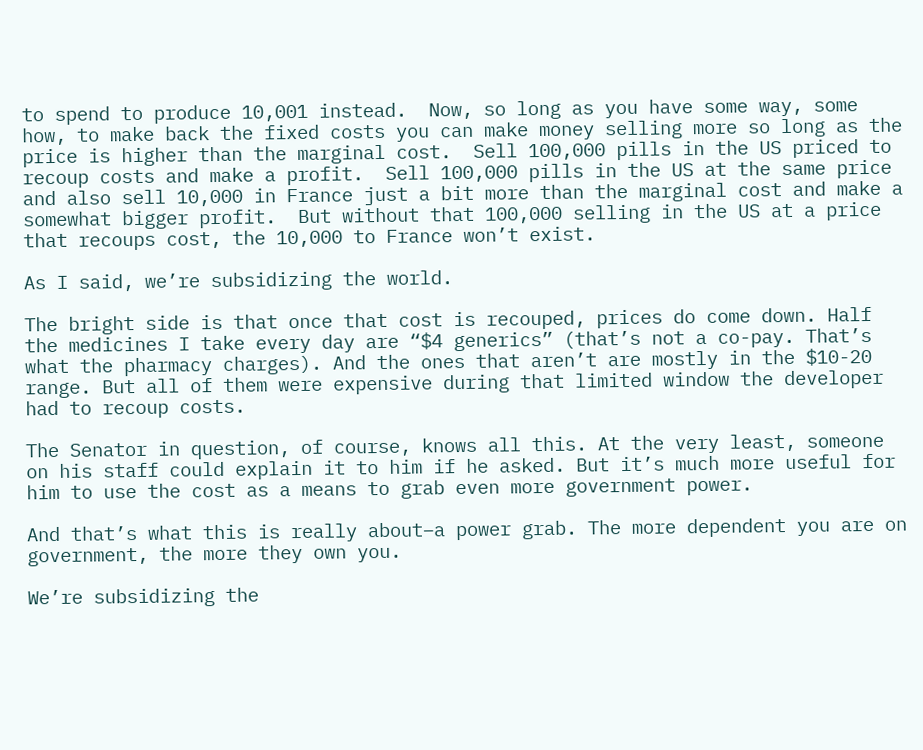to spend to produce 10,001 instead.  Now, so long as you have some way, some how, to make back the fixed costs you can make money selling more so long as the price is higher than the marginal cost.  Sell 100,000 pills in the US priced to recoup costs and make a profit.  Sell 100,000 pills in the US at the same price and also sell 10,000 in France just a bit more than the marginal cost and make a somewhat bigger profit.  But without that 100,000 selling in the US at a price that recoups cost, the 10,000 to France won’t exist.

As I said, we’re subsidizing the world.

The bright side is that once that cost is recouped, prices do come down. Half the medicines I take every day are “$4 generics” (that’s not a co-pay. That’s what the pharmacy charges). And the ones that aren’t are mostly in the $10-20 range. But all of them were expensive during that limited window the developer had to recoup costs.

The Senator in question, of course, knows all this. At the very least, someone on his staff could explain it to him if he asked. But it’s much more useful for him to use the cost as a means to grab even more government power.

And that’s what this is really about–a power grab. The more dependent you are on government, the more they own you.

We’re subsidizing the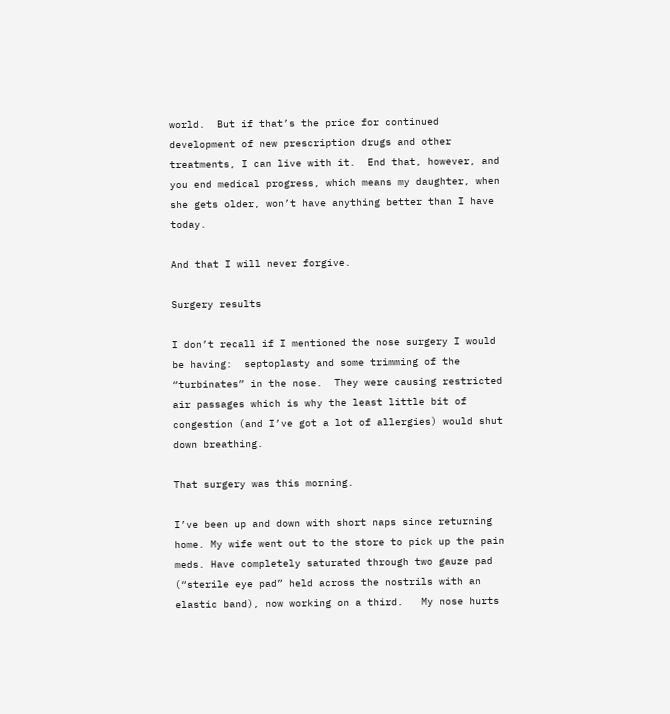world.  But if that’s the price for continued development of new prescription drugs and other treatments, I can live with it.  End that, however, and you end medical progress, which means my daughter, when she gets older, won’t have anything better than I have today.

And that I will never forgive.

Surgery results

I don’t recall if I mentioned the nose surgery I would be having:  septoplasty and some trimming of the “turbinates” in the nose.  They were causing restricted air passages which is why the least little bit of congestion (and I’ve got a lot of allergies) would shut down breathing.

That surgery was this morning.

I’ve been up and down with short naps since returning home. My wife went out to the store to pick up the pain meds. Have completely saturated through two gauze pad (“sterile eye pad” held across the nostrils with an elastic band), now working on a third.   My nose hurts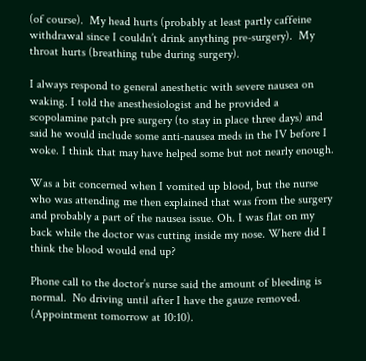(of course).  My head hurts (probably at least partly caffeine withdrawal since I couldn’t drink anything pre-surgery).  My throat hurts (breathing tube during surgery).

I always respond to general anesthetic with severe nausea on waking. I told the anesthesiologist and he provided a scopolamine patch pre surgery (to stay in place three days) and said he would include some anti-nausea meds in the IV before I woke. I think that may have helped some but not nearly enough.

Was a bit concerned when I vomited up blood, but the nurse who was attending me then explained that was from the surgery and probably a part of the nausea issue. Oh. I was flat on my back while the doctor was cutting inside my nose. Where did I think the blood would end up?

Phone call to the doctor’s nurse said the amount of bleeding is normal.  No driving until after I have the gauze removed. (Appointment tomorrow at 10:10).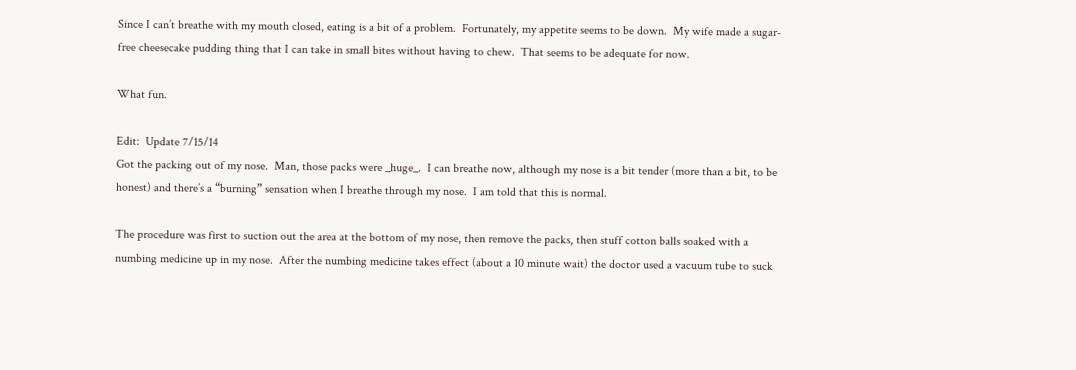Since I can’t breathe with my mouth closed, eating is a bit of a problem.  Fortunately, my appetite seems to be down.  My wife made a sugar-free cheesecake pudding thing that I can take in small bites without having to chew.  That seems to be adequate for now.

What fun.

Edit:  Update 7/15/14
Got the packing out of my nose.  Man, those packs were _huge_.  I can breathe now, although my nose is a bit tender (more than a bit, to be honest) and there’s a “burning” sensation when I breathe through my nose.  I am told that this is normal.

The procedure was first to suction out the area at the bottom of my nose, then remove the packs, then stuff cotton balls soaked with a numbing medicine up in my nose.  After the numbing medicine takes effect (about a 10 minute wait) the doctor used a vacuum tube to suck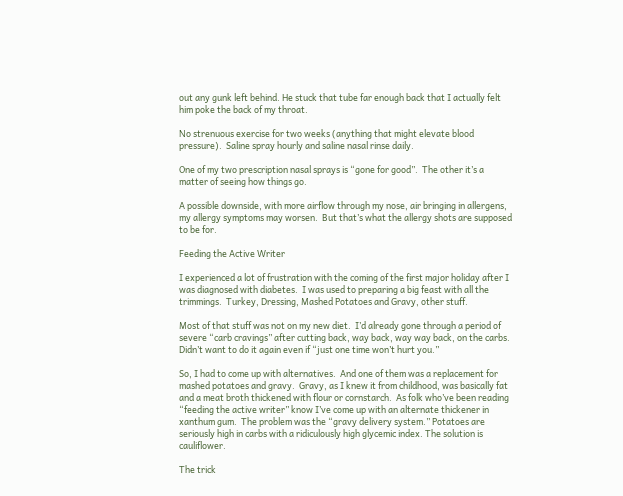out any gunk left behind. He stuck that tube far enough back that I actually felt him poke the back of my throat.

No strenuous exercise for two weeks (anything that might elevate blood pressure).  Saline spray hourly and saline nasal rinse daily.

One of my two prescription nasal sprays is “gone for good”.  The other it’s a matter of seeing how things go.

A possible downside, with more airflow through my nose, air bringing in allergens, my allergy symptoms may worsen.  But that’s what the allergy shots are supposed to be for.

Feeding the Active Writer

I experienced a lot of frustration with the coming of the first major holiday after I was diagnosed with diabetes.  I was used to preparing a big feast with all the trimmings.  Turkey, Dressing, Mashed Potatoes and Gravy, other stuff.

Most of that stuff was not on my new diet.  I’d already gone through a period of severe “carb cravings” after cutting back, way back, way way back, on the carbs.  Didn’t want to do it again even if “just one time won’t hurt you.”

So, I had to come up with alternatives.  And one of them was a replacement for mashed potatoes and gravy.  Gravy, as I knew it from childhood, was basically fat and a meat broth thickened with flour or cornstarch.  As folk who’ve been reading “feeding the active writer” know I’ve come up with an alternate thickener in xanthum gum.  The problem was the “gravy delivery system.” Potatoes are seriously high in carbs with a ridiculously high glycemic index. The solution is cauliflower.

The trick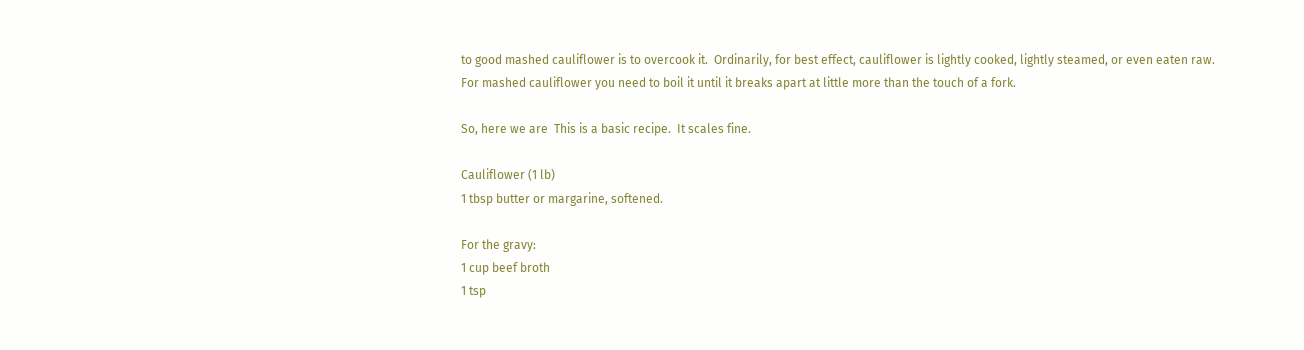to good mashed cauliflower is to overcook it.  Ordinarily, for best effect, cauliflower is lightly cooked, lightly steamed, or even eaten raw.  For mashed cauliflower you need to boil it until it breaks apart at little more than the touch of a fork.

So, here we are  This is a basic recipe.  It scales fine.

Cauliflower (1 lb)
1 tbsp butter or margarine, softened.

For the gravy:
1 cup beef broth
1 tsp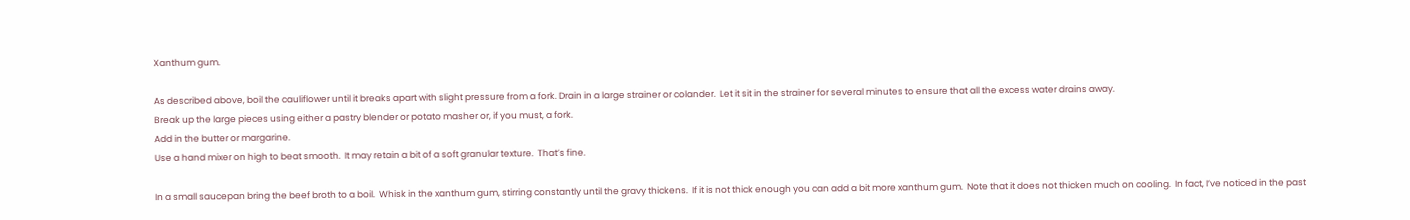Xanthum gum.

As described above, boil the cauliflower until it breaks apart with slight pressure from a fork. Drain in a large strainer or colander.  Let it sit in the strainer for several minutes to ensure that all the excess water drains away.
Break up the large pieces using either a pastry blender or potato masher or, if you must, a fork.
Add in the butter or margarine.
Use a hand mixer on high to beat smooth.  It may retain a bit of a soft granular texture.  That’s fine.

In a small saucepan bring the beef broth to a boil.  Whisk in the xanthum gum, stirring constantly until the gravy thickens.  If it is not thick enough you can add a bit more xanthum gum.  Note that it does not thicken much on cooling.  In fact, I’ve noticed in the past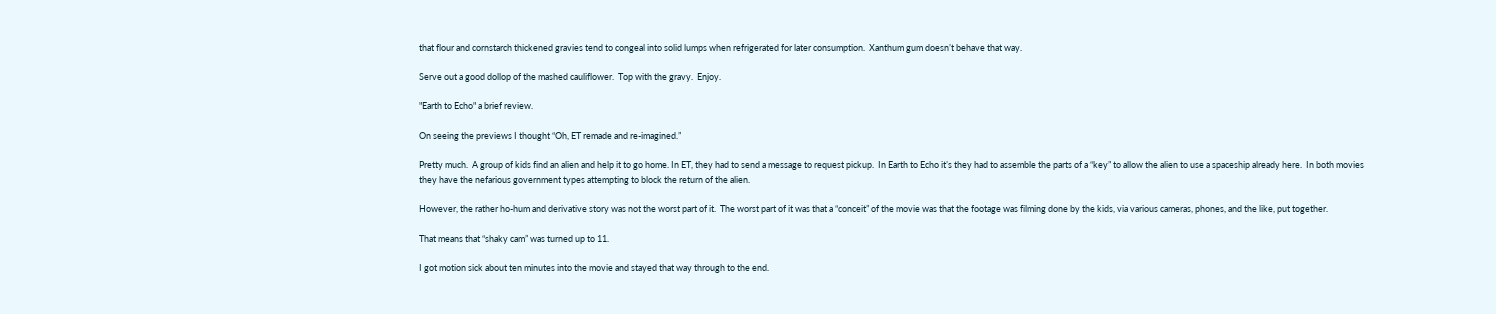that flour and cornstarch thickened gravies tend to congeal into solid lumps when refrigerated for later consumption.  Xanthum gum doesn’t behave that way.

Serve out a good dollop of the mashed cauliflower.  Top with the gravy.  Enjoy.

"Earth to Echo" a brief review.

On seeing the previews I thought “Oh, ET remade and re-imagined.”

Pretty much.  A group of kids find an alien and help it to go home. In ET, they had to send a message to request pickup.  In Earth to Echo it’s they had to assemble the parts of a “key” to allow the alien to use a spaceship already here.  In both movies they have the nefarious government types attempting to block the return of the alien.

However, the rather ho-hum and derivative story was not the worst part of it.  The worst part of it was that a “conceit” of the movie was that the footage was filming done by the kids, via various cameras, phones, and the like, put together.

That means that “shaky cam” was turned up to 11.

I got motion sick about ten minutes into the movie and stayed that way through to the end.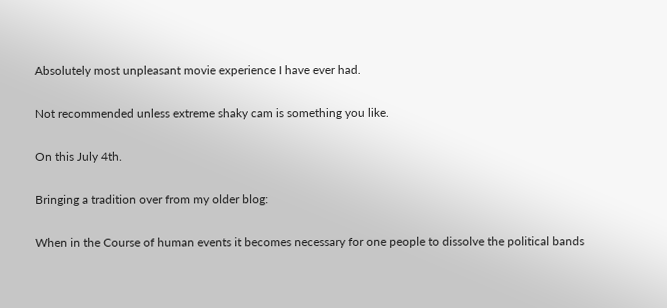Absolutely most unpleasant movie experience I have ever had.

Not recommended unless extreme shaky cam is something you like.

On this July 4th.

Bringing a tradition over from my older blog:

When in the Course of human events it becomes necessary for one people to dissolve the political bands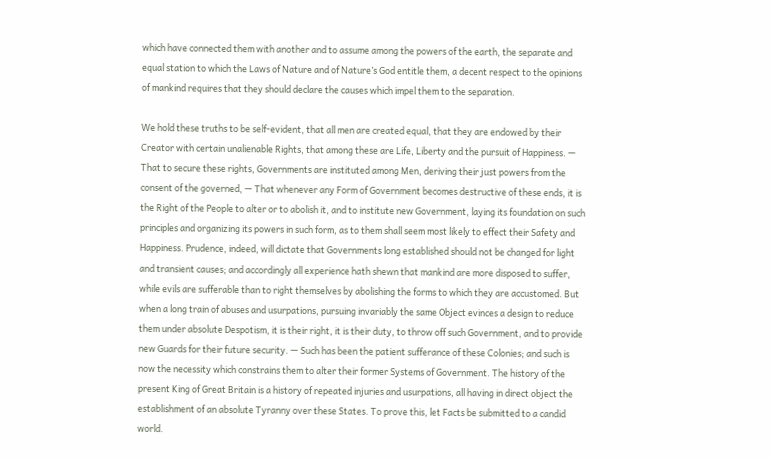which have connected them with another and to assume among the powers of the earth, the separate and equal station to which the Laws of Nature and of Nature’s God entitle them, a decent respect to the opinions of mankind requires that they should declare the causes which impel them to the separation.

We hold these truths to be self-evident, that all men are created equal, that they are endowed by their Creator with certain unalienable Rights, that among these are Life, Liberty and the pursuit of Happiness. — That to secure these rights, Governments are instituted among Men, deriving their just powers from the consent of the governed, — That whenever any Form of Government becomes destructive of these ends, it is the Right of the People to alter or to abolish it, and to institute new Government, laying its foundation on such principles and organizing its powers in such form, as to them shall seem most likely to effect their Safety and Happiness. Prudence, indeed, will dictate that Governments long established should not be changed for light and transient causes; and accordingly all experience hath shewn that mankind are more disposed to suffer, while evils are sufferable than to right themselves by abolishing the forms to which they are accustomed. But when a long train of abuses and usurpations, pursuing invariably the same Object evinces a design to reduce them under absolute Despotism, it is their right, it is their duty, to throw off such Government, and to provide new Guards for their future security. — Such has been the patient sufferance of these Colonies; and such is now the necessity which constrains them to alter their former Systems of Government. The history of the present King of Great Britain is a history of repeated injuries and usurpations, all having in direct object the establishment of an absolute Tyranny over these States. To prove this, let Facts be submitted to a candid world.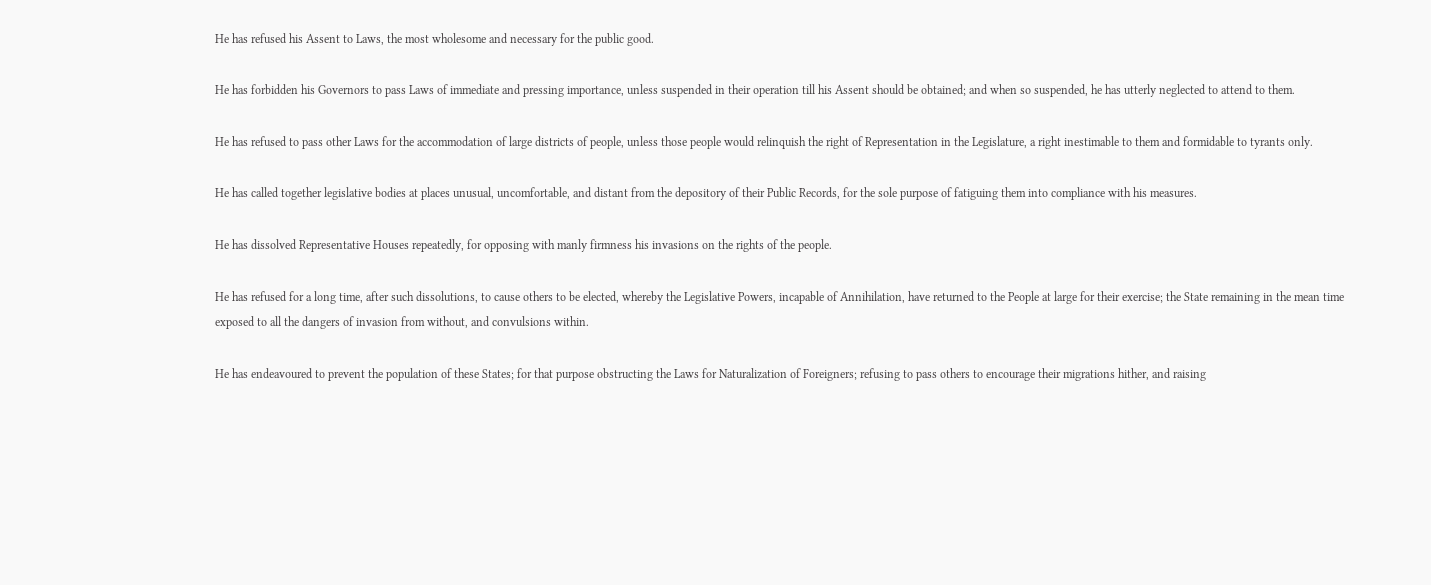He has refused his Assent to Laws, the most wholesome and necessary for the public good.

He has forbidden his Governors to pass Laws of immediate and pressing importance, unless suspended in their operation till his Assent should be obtained; and when so suspended, he has utterly neglected to attend to them.

He has refused to pass other Laws for the accommodation of large districts of people, unless those people would relinquish the right of Representation in the Legislature, a right inestimable to them and formidable to tyrants only.

He has called together legislative bodies at places unusual, uncomfortable, and distant from the depository of their Public Records, for the sole purpose of fatiguing them into compliance with his measures.

He has dissolved Representative Houses repeatedly, for opposing with manly firmness his invasions on the rights of the people.

He has refused for a long time, after such dissolutions, to cause others to be elected, whereby the Legislative Powers, incapable of Annihilation, have returned to the People at large for their exercise; the State remaining in the mean time exposed to all the dangers of invasion from without, and convulsions within.

He has endeavoured to prevent the population of these States; for that purpose obstructing the Laws for Naturalization of Foreigners; refusing to pass others to encourage their migrations hither, and raising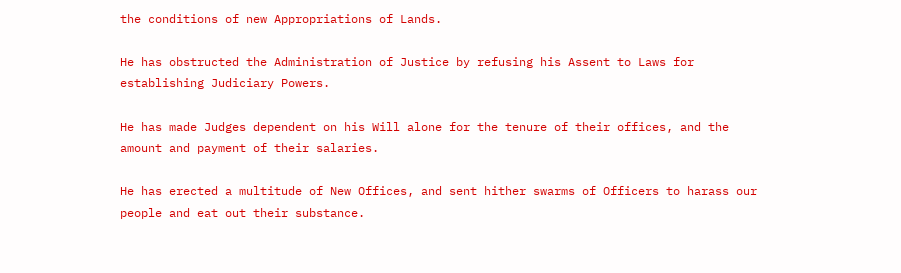the conditions of new Appropriations of Lands.

He has obstructed the Administration of Justice by refusing his Assent to Laws for establishing Judiciary Powers.

He has made Judges dependent on his Will alone for the tenure of their offices, and the amount and payment of their salaries.

He has erected a multitude of New Offices, and sent hither swarms of Officers to harass our people and eat out their substance.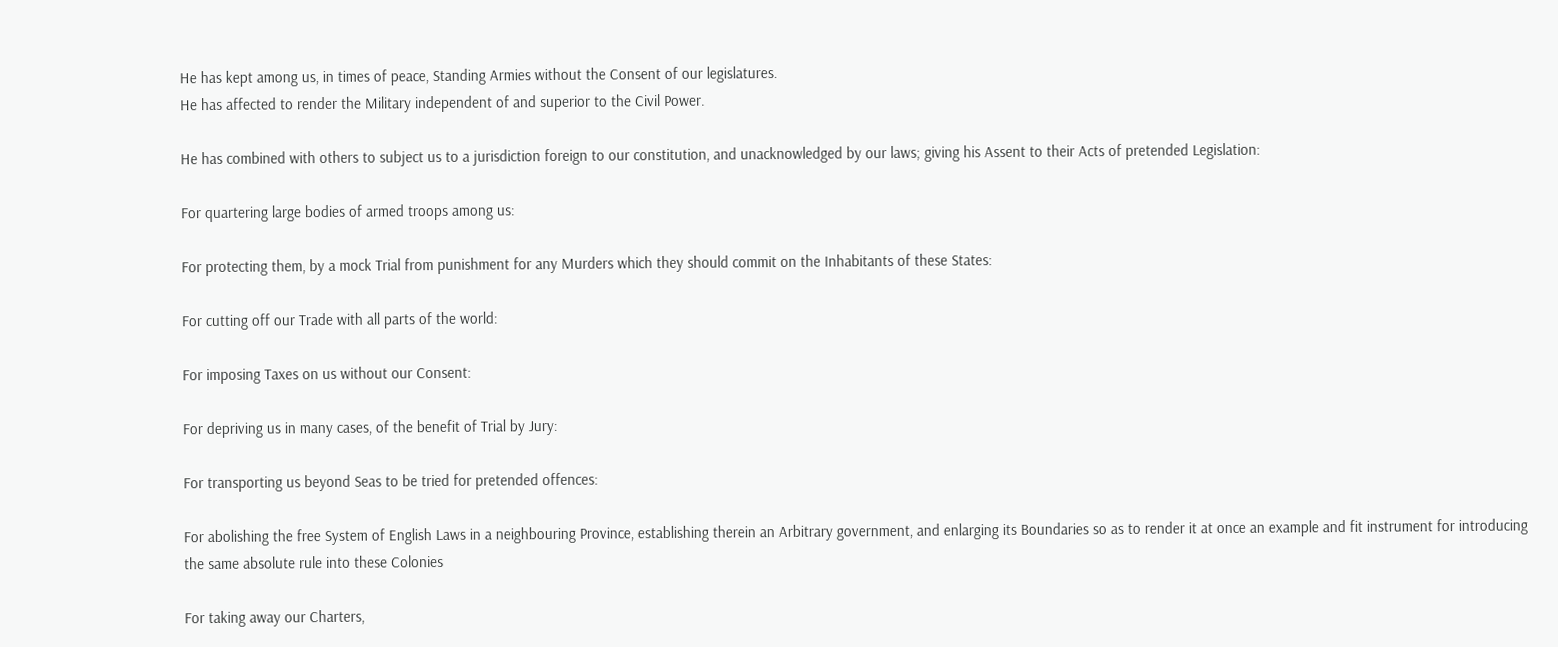He has kept among us, in times of peace, Standing Armies without the Consent of our legislatures.
He has affected to render the Military independent of and superior to the Civil Power.

He has combined with others to subject us to a jurisdiction foreign to our constitution, and unacknowledged by our laws; giving his Assent to their Acts of pretended Legislation:

For quartering large bodies of armed troops among us:

For protecting them, by a mock Trial from punishment for any Murders which they should commit on the Inhabitants of these States:

For cutting off our Trade with all parts of the world:

For imposing Taxes on us without our Consent:

For depriving us in many cases, of the benefit of Trial by Jury:

For transporting us beyond Seas to be tried for pretended offences:

For abolishing the free System of English Laws in a neighbouring Province, establishing therein an Arbitrary government, and enlarging its Boundaries so as to render it at once an example and fit instrument for introducing the same absolute rule into these Colonies

For taking away our Charters,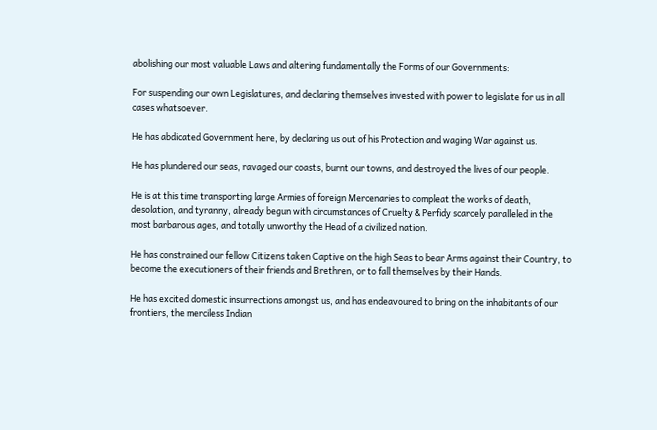abolishing our most valuable Laws and altering fundamentally the Forms of our Governments:

For suspending our own Legislatures, and declaring themselves invested with power to legislate for us in all cases whatsoever.

He has abdicated Government here, by declaring us out of his Protection and waging War against us.

He has plundered our seas, ravaged our coasts, burnt our towns, and destroyed the lives of our people.

He is at this time transporting large Armies of foreign Mercenaries to compleat the works of death, desolation, and tyranny, already begun with circumstances of Cruelty & Perfidy scarcely paralleled in the most barbarous ages, and totally unworthy the Head of a civilized nation.

He has constrained our fellow Citizens taken Captive on the high Seas to bear Arms against their Country, to become the executioners of their friends and Brethren, or to fall themselves by their Hands.

He has excited domestic insurrections amongst us, and has endeavoured to bring on the inhabitants of our frontiers, the merciless Indian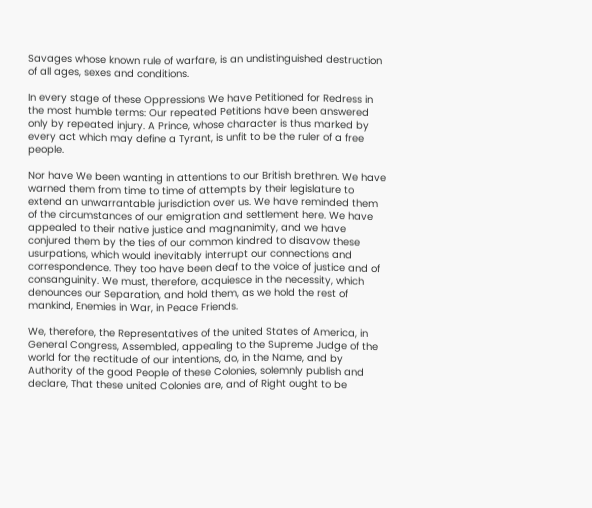Savages whose known rule of warfare, is an undistinguished destruction of all ages, sexes and conditions.

In every stage of these Oppressions We have Petitioned for Redress in the most humble terms: Our repeated Petitions have been answered only by repeated injury. A Prince, whose character is thus marked by every act which may define a Tyrant, is unfit to be the ruler of a free people.

Nor have We been wanting in attentions to our British brethren. We have warned them from time to time of attempts by their legislature to extend an unwarrantable jurisdiction over us. We have reminded them of the circumstances of our emigration and settlement here. We have appealed to their native justice and magnanimity, and we have conjured them by the ties of our common kindred to disavow these usurpations, which would inevitably interrupt our connections and correspondence. They too have been deaf to the voice of justice and of consanguinity. We must, therefore, acquiesce in the necessity, which denounces our Separation, and hold them, as we hold the rest of mankind, Enemies in War, in Peace Friends.

We, therefore, the Representatives of the united States of America, in General Congress, Assembled, appealing to the Supreme Judge of the world for the rectitude of our intentions, do, in the Name, and by Authority of the good People of these Colonies, solemnly publish and declare, That these united Colonies are, and of Right ought to be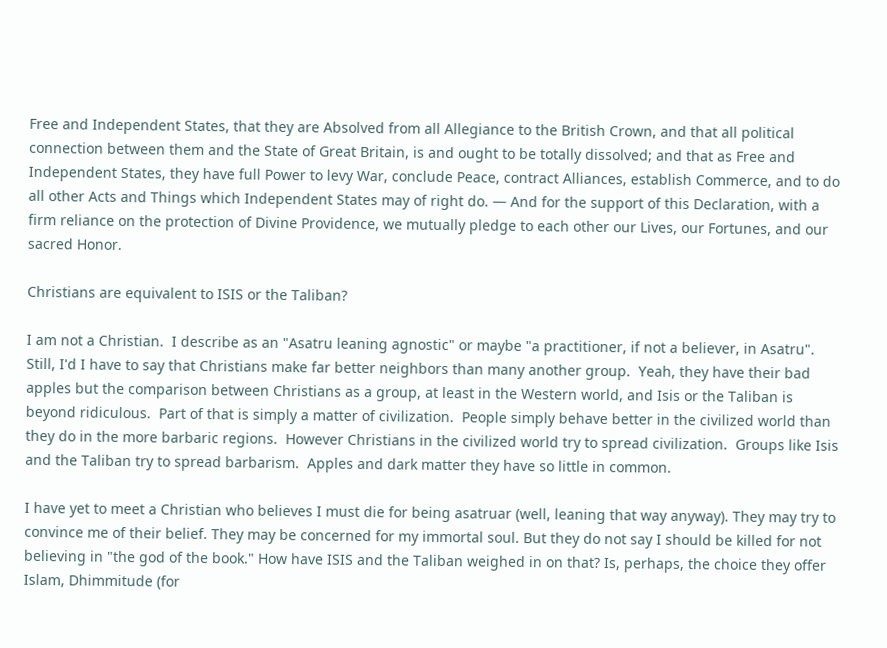Free and Independent States, that they are Absolved from all Allegiance to the British Crown, and that all political connection between them and the State of Great Britain, is and ought to be totally dissolved; and that as Free and Independent States, they have full Power to levy War, conclude Peace, contract Alliances, establish Commerce, and to do all other Acts and Things which Independent States may of right do. — And for the support of this Declaration, with a firm reliance on the protection of Divine Providence, we mutually pledge to each other our Lives, our Fortunes, and our sacred Honor.

Christians are equivalent to ISIS or the Taliban?

I am not a Christian.  I describe as an "Asatru leaning agnostic" or maybe "a practitioner, if not a believer, in Asatru".  Still, I'd I have to say that Christians make far better neighbors than many another group.  Yeah, they have their bad apples but the comparison between Christians as a group, at least in the Western world, and Isis or the Taliban is beyond ridiculous.  Part of that is simply a matter of civilization.  People simply behave better in the civilized world than they do in the more barbaric regions.  However Christians in the civilized world try to spread civilization.  Groups like Isis and the Taliban try to spread barbarism.  Apples and dark matter they have so little in common.

I have yet to meet a Christian who believes I must die for being asatruar (well, leaning that way anyway). They may try to convince me of their belief. They may be concerned for my immortal soul. But they do not say I should be killed for not believing in "the god of the book." How have ISIS and the Taliban weighed in on that? Is, perhaps, the choice they offer Islam, Dhimmitude (for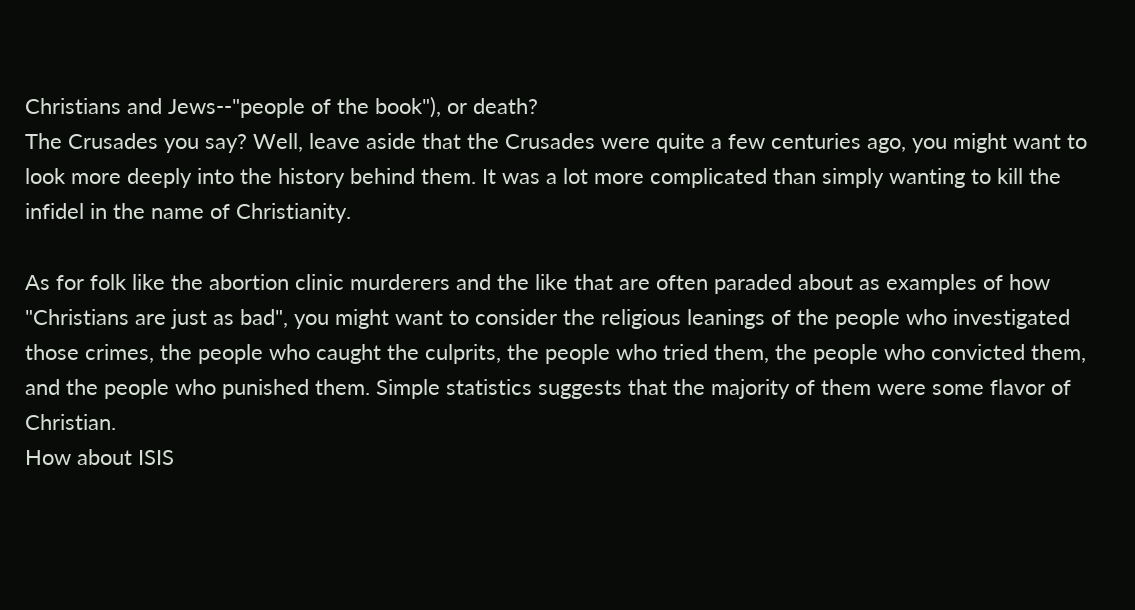Christians and Jews--"people of the book"), or death?
The Crusades you say? Well, leave aside that the Crusades were quite a few centuries ago, you might want to look more deeply into the history behind them. It was a lot more complicated than simply wanting to kill the infidel in the name of Christianity.

As for folk like the abortion clinic murderers and the like that are often paraded about as examples of how "Christians are just as bad", you might want to consider the religious leanings of the people who investigated those crimes, the people who caught the culprits, the people who tried them, the people who convicted them, and the people who punished them. Simple statistics suggests that the majority of them were some flavor of Christian.
How about ISIS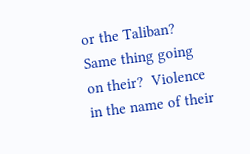or the Taliban?  Same thing going on their?  Violence in the name of their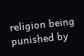religion being punished by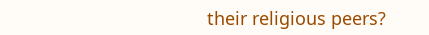their religious peers?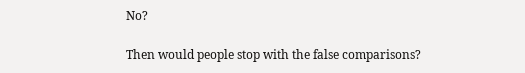No?

Then would people stop with the false comparisons?